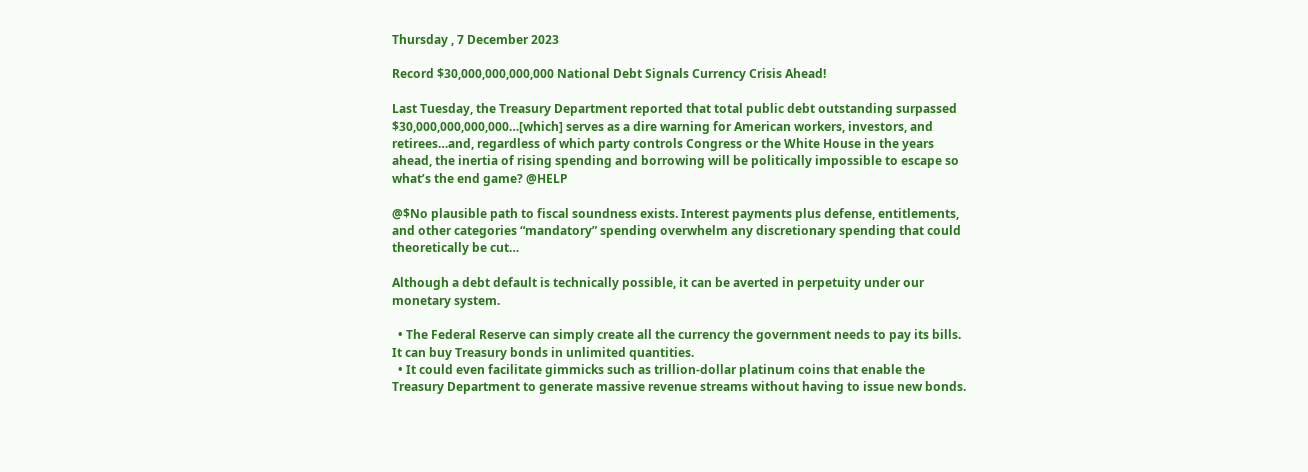Thursday , 7 December 2023

Record $30,000,000,000,000 National Debt Signals Currency Crisis Ahead!

Last Tuesday, the Treasury Department reported that total public debt outstanding surpassed $30,000,000,000,000…[which] serves as a dire warning for American workers, investors, and retirees…and, regardless of which party controls Congress or the White House in the years ahead, the inertia of rising spending and borrowing will be politically impossible to escape so what’s the end game? @HELP

@$No plausible path to fiscal soundness exists. Interest payments plus defense, entitlements, and other categories “mandatory” spending overwhelm any discretionary spending that could theoretically be cut…

Although a debt default is technically possible, it can be averted in perpetuity under our monetary system.

  • The Federal Reserve can simply create all the currency the government needs to pay its bills. It can buy Treasury bonds in unlimited quantities.
  • It could even facilitate gimmicks such as trillion-dollar platinum coins that enable the Treasury Department to generate massive revenue streams without having to issue new bonds.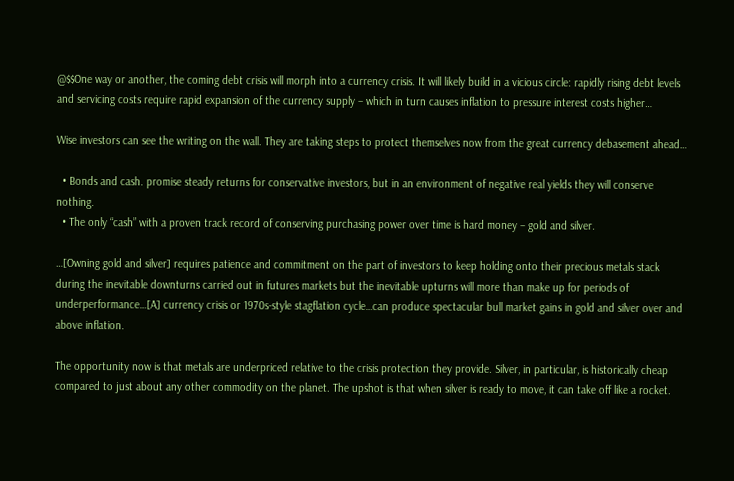@$$One way or another, the coming debt crisis will morph into a currency crisis. It will likely build in a vicious circle: rapidly rising debt levels and servicing costs require rapid expansion of the currency supply – which in turn causes inflation to pressure interest costs higher…

Wise investors can see the writing on the wall. They are taking steps to protect themselves now from the great currency debasement ahead…

  • Bonds and cash. promise steady returns for conservative investors, but in an environment of negative real yields they will conserve nothing.
  • The only “cash” with a proven track record of conserving purchasing power over time is hard money – gold and silver.

…[Owning gold and silver] requires patience and commitment on the part of investors to keep holding onto their precious metals stack during the inevitable downturns carried out in futures markets but the inevitable upturns will more than make up for periods of underperformance…[A] currency crisis or 1970s-style stagflation cycle…can produce spectacular bull market gains in gold and silver over and above inflation.

The opportunity now is that metals are underpriced relative to the crisis protection they provide. Silver, in particular, is historically cheap compared to just about any other commodity on the planet. The upshot is that when silver is ready to move, it can take off like a rocket.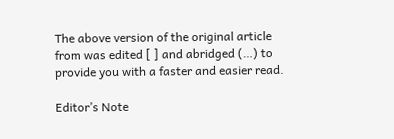The above version of the original article from was edited [ ] and abridged (…) to provide you with a faster and easier read.

Editor’s Note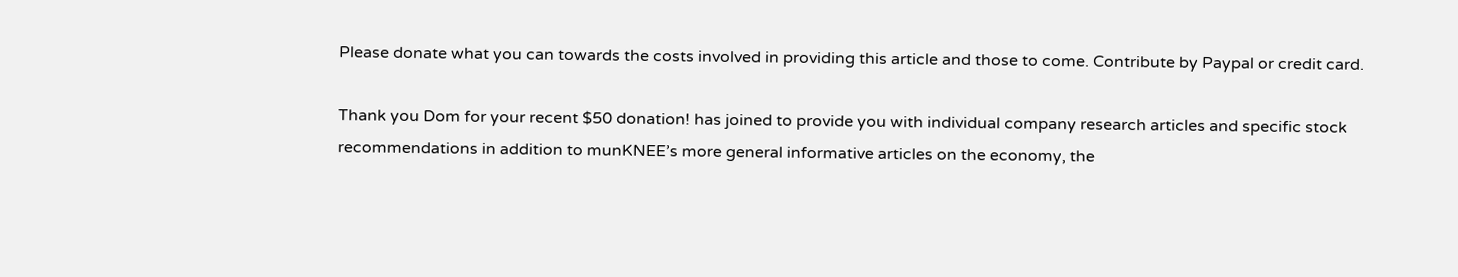Please donate what you can towards the costs involved in providing this article and those to come. Contribute by Paypal or credit card.

Thank you Dom for your recent $50 donation! has joined to provide you with individual company research articles and specific stock recommendations in addition to munKNEE’s more general informative articles on the economy, the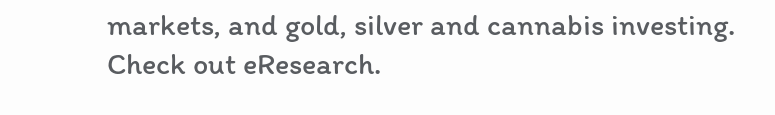markets, and gold, silver and cannabis investing.
Check out eResearch.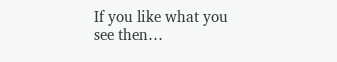If you like what you see then…